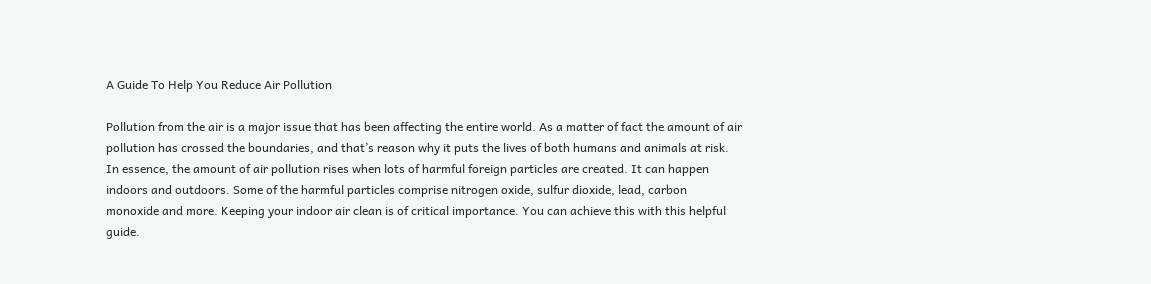A Guide To Help You Reduce Air Pollution

Pollution from the air is a major issue that has been affecting the entire world. As a matter of fact the amount of air pollution has crossed the boundaries, and that’s reason why it puts the lives of both humans and animals at risk. In essence, the amount of air pollution rises when lots of harmful foreign particles are created. It can happen indoors and outdoors. Some of the harmful particles comprise nitrogen oxide, sulfur dioxide, lead, carbon monoxide and more. Keeping your indoor air clean is of critical importance. You can achieve this with this helpful guide.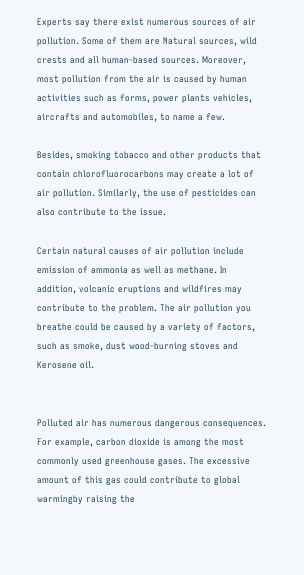Experts say there exist numerous sources of air pollution. Some of them are Natural sources, wild crests and all human-based sources. Moreover, most pollution from the air is caused by human activities such as forms, power plants vehicles, aircrafts and automobiles, to name a few.

Besides, smoking tobacco and other products that contain chlorofluorocarbons may create a lot of air pollution. Similarly, the use of pesticides can also contribute to the issue.

Certain natural causes of air pollution include emission of ammonia as well as methane. In addition, volcanic eruptions and wildfires may contribute to the problem. The air pollution you breathe could be caused by a variety of factors, such as smoke, dust wood-burning stoves and Kerosene oil.


Polluted air has numerous dangerous consequences. For example, carbon dioxide is among the most commonly used greenhouse gases. The excessive amount of this gas could contribute to global warmingby raising the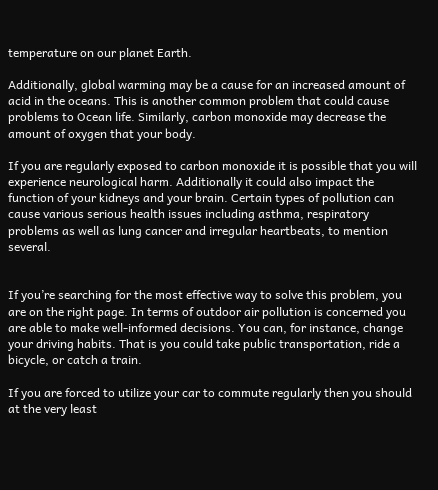temperature on our planet Earth.

Additionally, global warming may be a cause for an increased amount of acid in the oceans. This is another common problem that could cause problems to Ocean life. Similarly, carbon monoxide may decrease the amount of oxygen that your body.

If you are regularly exposed to carbon monoxide it is possible that you will experience neurological harm. Additionally it could also impact the function of your kidneys and your brain. Certain types of pollution can cause various serious health issues including asthma, respiratory problems as well as lung cancer and irregular heartbeats, to mention several.


If you’re searching for the most effective way to solve this problem, you are on the right page. In terms of outdoor air pollution is concerned you are able to make well-informed decisions. You can, for instance, change your driving habits. That is you could take public transportation, ride a bicycle, or catch a train.

If you are forced to utilize your car to commute regularly then you should at the very least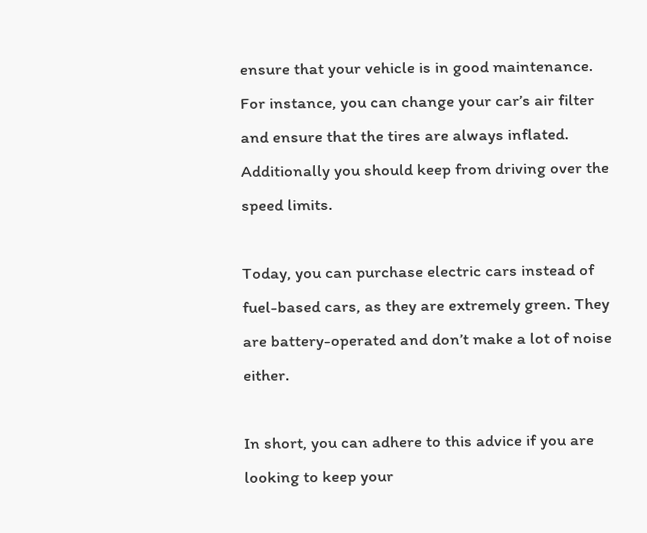ensure that your vehicle is in good maintenance. For instance, you can change your car’s air filter and ensure that the tires are always inflated. Additionally you should keep from driving over the speed limits.

Today, you can purchase electric cars instead of fuel-based cars, as they are extremely green. They are battery-operated and don’t make a lot of noise either.

In short, you can adhere to this advice if you are looking to keep your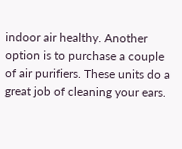indoor air healthy. Another option is to purchase a couple of air purifiers. These units do a great job of cleaning your ears.